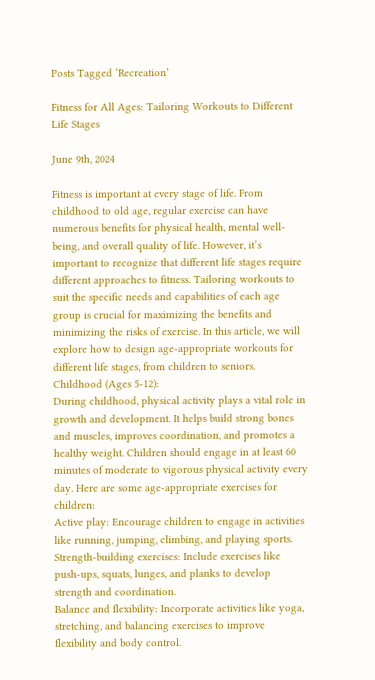Posts Tagged ‘Recreation’

Fitness for All Ages: Tailoring Workouts to Different Life Stages

June 9th, 2024

Fitness is important at every stage of life. From childhood to old age, regular exercise can have numerous benefits for physical health, mental well-being, and overall quality of life. However, it’s important to recognize that different life stages require different approaches to fitness. Tailoring workouts to suit the specific needs and capabilities of each age group is crucial for maximizing the benefits and minimizing the risks of exercise. In this article, we will explore how to design age-appropriate workouts for different life stages, from children to seniors.
Childhood (Ages 5-12):
During childhood, physical activity plays a vital role in growth and development. It helps build strong bones and muscles, improves coordination, and promotes a healthy weight. Children should engage in at least 60 minutes of moderate to vigorous physical activity every day. Here are some age-appropriate exercises for children:
Active play: Encourage children to engage in activities like running, jumping, climbing, and playing sports.
Strength-building exercises: Include exercises like push-ups, squats, lunges, and planks to develop strength and coordination.
Balance and flexibility: Incorporate activities like yoga, stretching, and balancing exercises to improve flexibility and body control.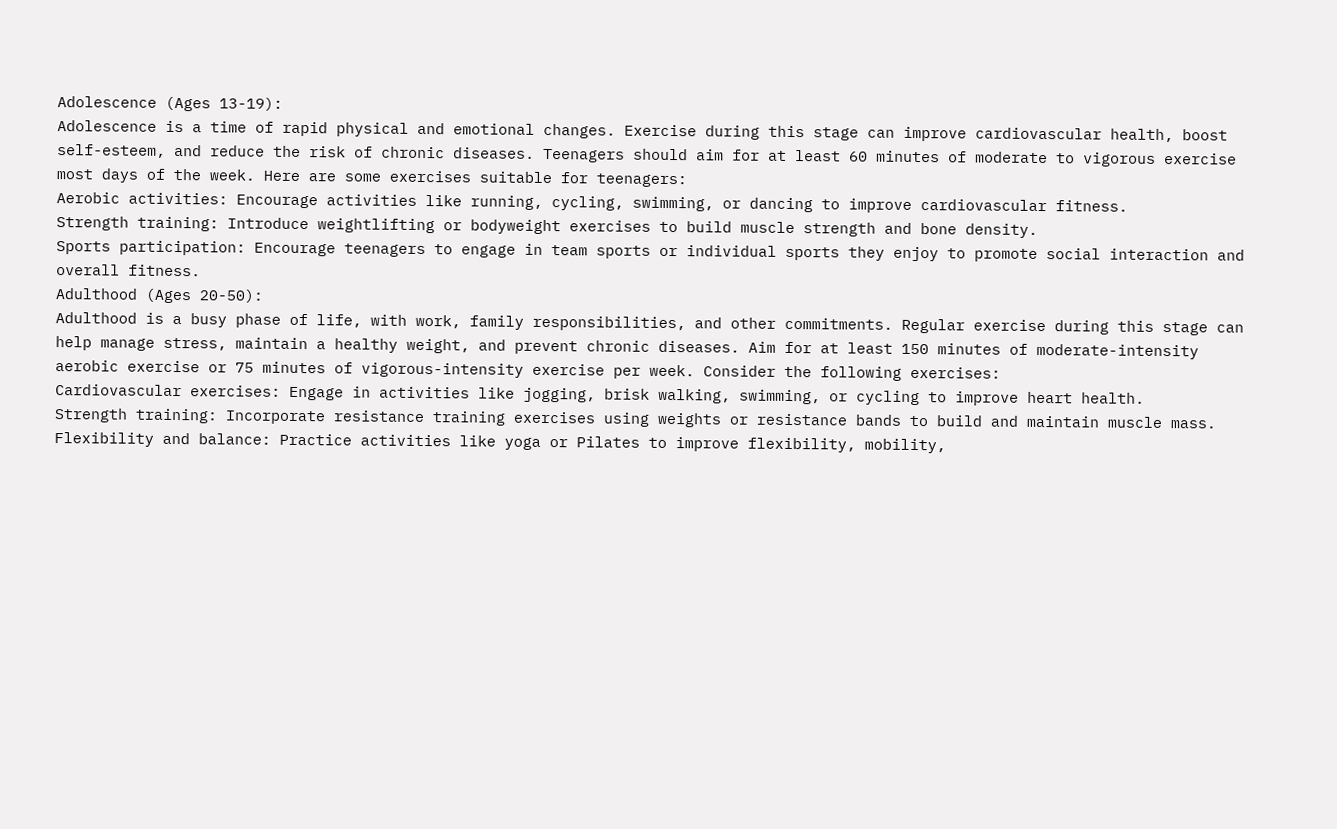Adolescence (Ages 13-19):
Adolescence is a time of rapid physical and emotional changes. Exercise during this stage can improve cardiovascular health, boost self-esteem, and reduce the risk of chronic diseases. Teenagers should aim for at least 60 minutes of moderate to vigorous exercise most days of the week. Here are some exercises suitable for teenagers:
Aerobic activities: Encourage activities like running, cycling, swimming, or dancing to improve cardiovascular fitness.
Strength training: Introduce weightlifting or bodyweight exercises to build muscle strength and bone density.
Sports participation: Encourage teenagers to engage in team sports or individual sports they enjoy to promote social interaction and overall fitness.
Adulthood (Ages 20-50):
Adulthood is a busy phase of life, with work, family responsibilities, and other commitments. Regular exercise during this stage can help manage stress, maintain a healthy weight, and prevent chronic diseases. Aim for at least 150 minutes of moderate-intensity aerobic exercise or 75 minutes of vigorous-intensity exercise per week. Consider the following exercises:
Cardiovascular exercises: Engage in activities like jogging, brisk walking, swimming, or cycling to improve heart health.
Strength training: Incorporate resistance training exercises using weights or resistance bands to build and maintain muscle mass.
Flexibility and balance: Practice activities like yoga or Pilates to improve flexibility, mobility,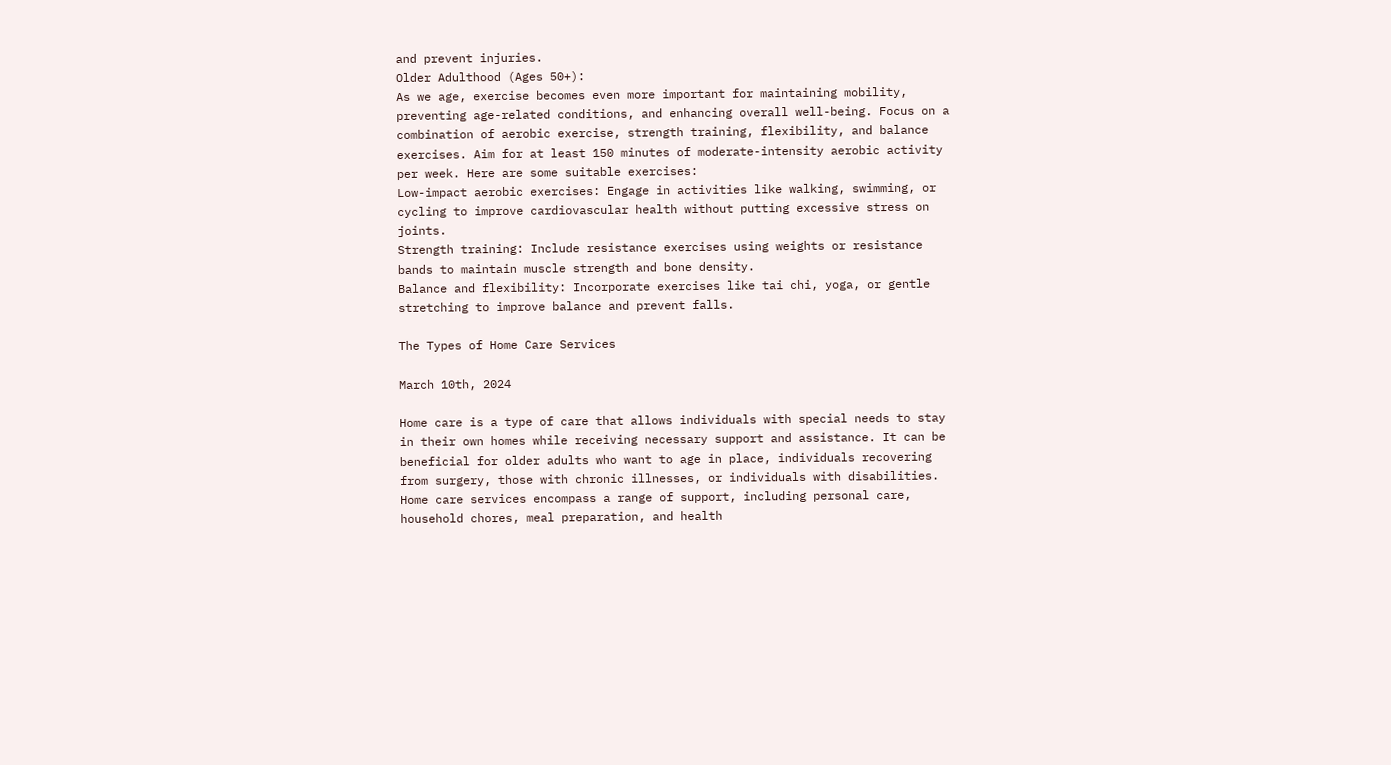and prevent injuries.
Older Adulthood (Ages 50+):
As we age, exercise becomes even more important for maintaining mobility, preventing age-related conditions, and enhancing overall well-being. Focus on a combination of aerobic exercise, strength training, flexibility, and balance exercises. Aim for at least 150 minutes of moderate-intensity aerobic activity per week. Here are some suitable exercises:
Low-impact aerobic exercises: Engage in activities like walking, swimming, or cycling to improve cardiovascular health without putting excessive stress on joints.
Strength training: Include resistance exercises using weights or resistance bands to maintain muscle strength and bone density.
Balance and flexibility: Incorporate exercises like tai chi, yoga, or gentle stretching to improve balance and prevent falls.

The Types of Home Care Services

March 10th, 2024

Home care is a type of care that allows individuals with special needs to stay in their own homes while receiving necessary support and assistance. It can be beneficial for older adults who want to age in place, individuals recovering from surgery, those with chronic illnesses, or individuals with disabilities. Home care services encompass a range of support, including personal care, household chores, meal preparation, and health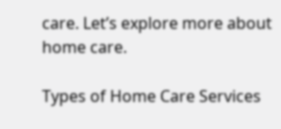care. Let’s explore more about home care.

Types of Home Care Services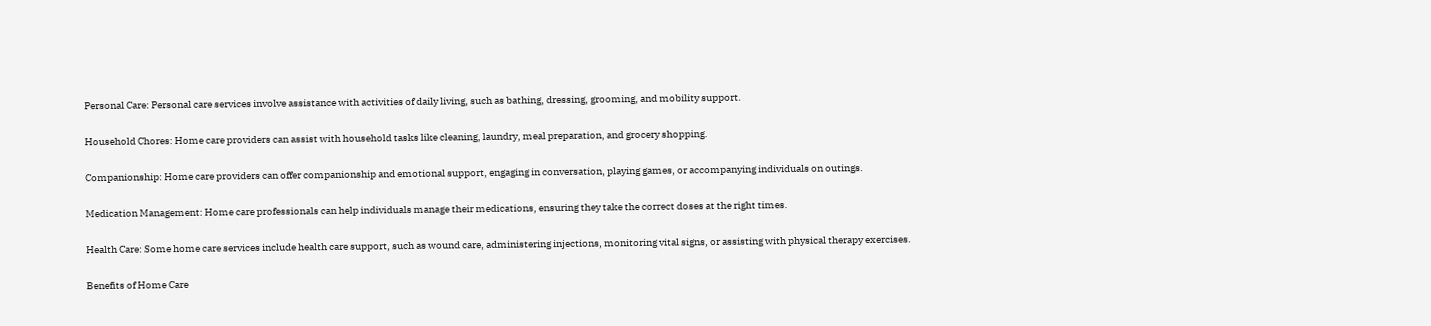Personal Care: Personal care services involve assistance with activities of daily living, such as bathing, dressing, grooming, and mobility support.

Household Chores: Home care providers can assist with household tasks like cleaning, laundry, meal preparation, and grocery shopping.

Companionship: Home care providers can offer companionship and emotional support, engaging in conversation, playing games, or accompanying individuals on outings.

Medication Management: Home care professionals can help individuals manage their medications, ensuring they take the correct doses at the right times.

Health Care: Some home care services include health care support, such as wound care, administering injections, monitoring vital signs, or assisting with physical therapy exercises.

Benefits of Home Care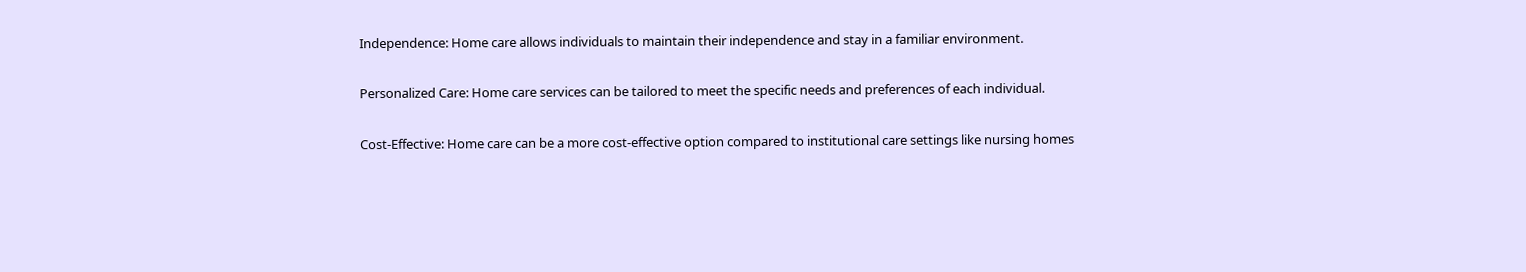Independence: Home care allows individuals to maintain their independence and stay in a familiar environment.

Personalized Care: Home care services can be tailored to meet the specific needs and preferences of each individual.

Cost-Effective: Home care can be a more cost-effective option compared to institutional care settings like nursing homes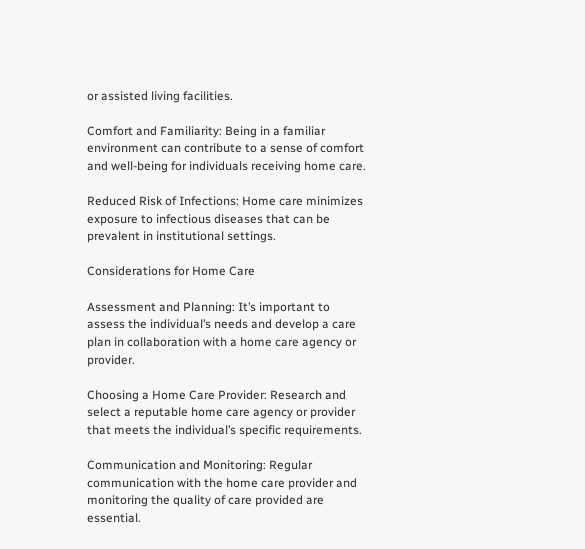or assisted living facilities.

Comfort and Familiarity: Being in a familiar environment can contribute to a sense of comfort and well-being for individuals receiving home care.

Reduced Risk of Infections: Home care minimizes exposure to infectious diseases that can be prevalent in institutional settings.

Considerations for Home Care

Assessment and Planning: It’s important to assess the individual’s needs and develop a care plan in collaboration with a home care agency or provider.

Choosing a Home Care Provider: Research and select a reputable home care agency or provider that meets the individual’s specific requirements.

Communication and Monitoring: Regular communication with the home care provider and monitoring the quality of care provided are essential.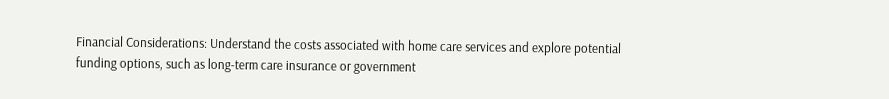Financial Considerations: Understand the costs associated with home care services and explore potential funding options, such as long-term care insurance or government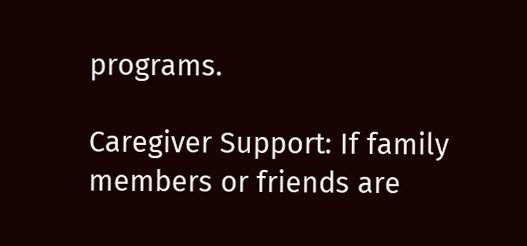programs.

Caregiver Support: If family members or friends are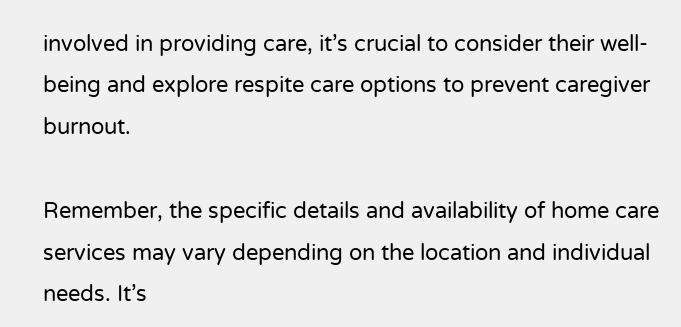involved in providing care, it’s crucial to consider their well-being and explore respite care options to prevent caregiver burnout.

Remember, the specific details and availability of home care services may vary depending on the location and individual needs. It’s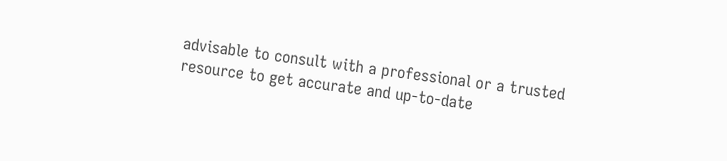advisable to consult with a professional or a trusted resource to get accurate and up-to-date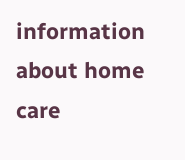information about home care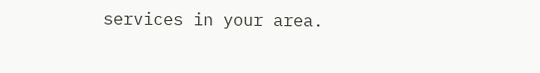services in your area.